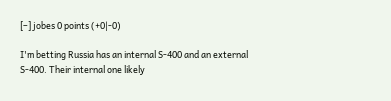[–] jobes 0 points (+0|-0)

I'm betting Russia has an internal S-400 and an external S-400. Their internal one likely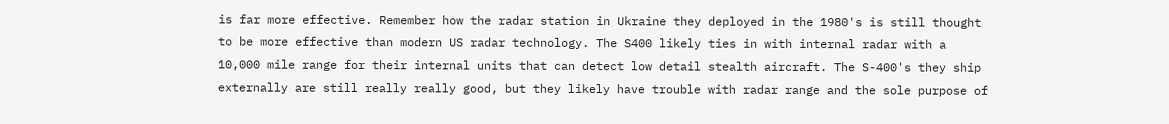is far more effective. Remember how the radar station in Ukraine they deployed in the 1980's is still thought to be more effective than modern US radar technology. The S400 likely ties in with internal radar with a 10,000 mile range for their internal units that can detect low detail stealth aircraft. The S-400's they ship externally are still really really good, but they likely have trouble with radar range and the sole purpose of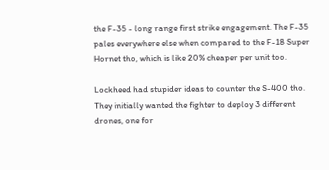the F-35 - long range first strike engagement. The F-35 pales everywhere else when compared to the F-18 Super Hornet tho, which is like 20% cheaper per unit too.

Lockheed had stupider ideas to counter the S-400 tho. They initially wanted the fighter to deploy 3 different drones, one for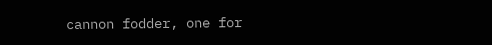cannon fodder, one for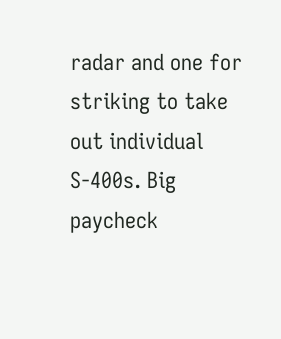radar and one for striking to take out individual S-400s. Big paycheck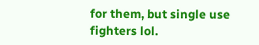for them, but single use fighters lol.